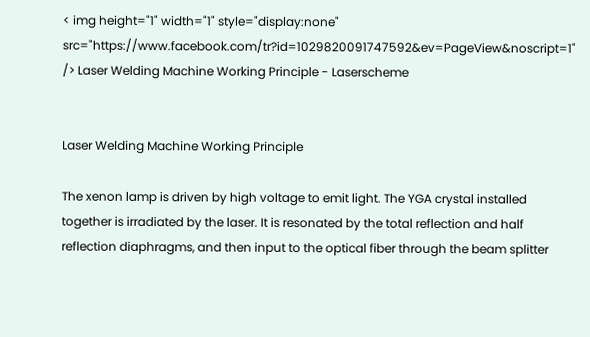< img height="1" width="1" style="display:none" src="https://www.facebook.com/tr?id=1029820091747592&ev=PageView&noscript=1" /> Laser Welding Machine Working Principle - Laserscheme


Laser Welding Machine Working Principle

The xenon lamp is driven by high voltage to emit light. The YGA crystal installed together is irradiated by the laser. It is resonated by the total reflection and half reflection diaphragms, and then input to the optical fiber through the beam splitter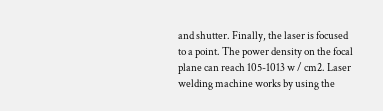and shutter. Finally, the laser is focused to a point. The power density on the focal plane can reach 105-1013 w / cm2. Laser welding machine works by using the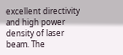excellent directivity and high power density of laser beam. The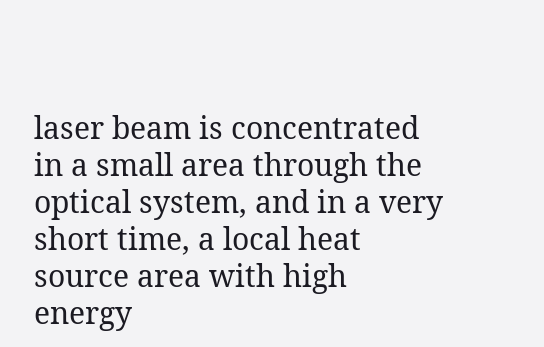laser beam is concentrated in a small area through the optical system, and in a very short time, a local heat source area with high energy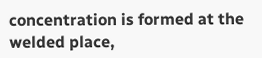concentration is formed at the welded place,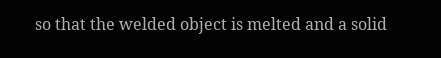so that the welded object is melted and a solid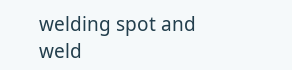welding spot and weld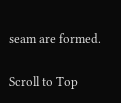seam are formed.

Scroll to Top